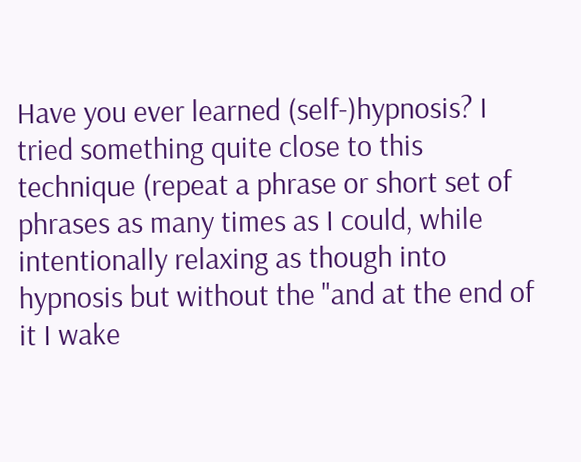Have you ever learned (self-)hypnosis? I tried something quite close to this technique (repeat a phrase or short set of phrases as many times as I could, while intentionally relaxing as though into hypnosis but without the "and at the end of it I wake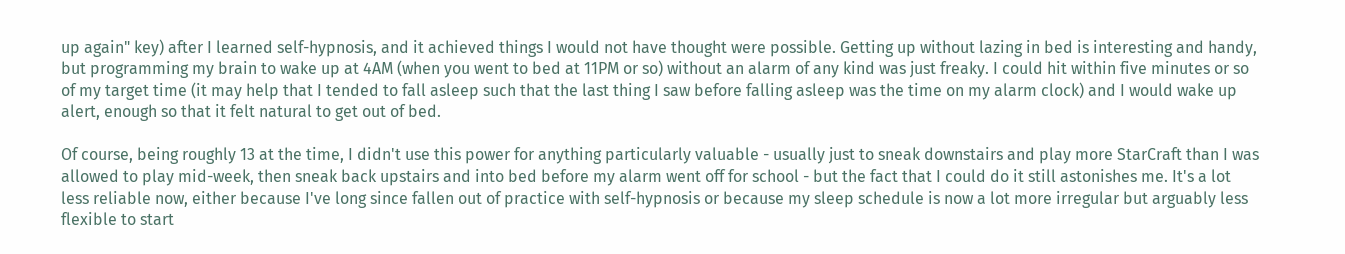up again" key) after I learned self-hypnosis, and it achieved things I would not have thought were possible. Getting up without lazing in bed is interesting and handy, but programming my brain to wake up at 4AM (when you went to bed at 11PM or so) without an alarm of any kind was just freaky. I could hit within five minutes or so of my target time (it may help that I tended to fall asleep such that the last thing I saw before falling asleep was the time on my alarm clock) and I would wake up alert, enough so that it felt natural to get out of bed.

Of course, being roughly 13 at the time, I didn't use this power for anything particularly valuable - usually just to sneak downstairs and play more StarCraft than I was allowed to play mid-week, then sneak back upstairs and into bed before my alarm went off for school - but the fact that I could do it still astonishes me. It's a lot less reliable now, either because I've long since fallen out of practice with self-hypnosis or because my sleep schedule is now a lot more irregular but arguably less flexible to start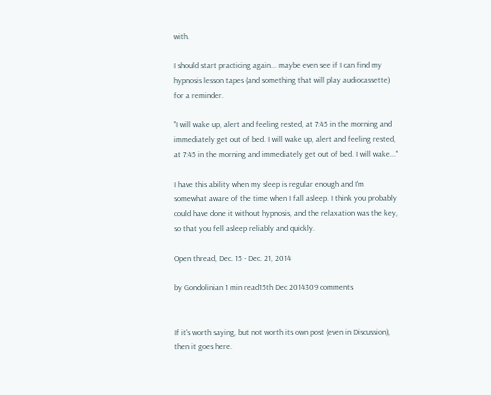with.

I should start practicing again... maybe even see if I can find my hypnosis lesson tapes (and something that will play audiocassette) for a reminder.

"I will wake up, alert and feeling rested, at 7:45 in the morning and immediately get out of bed. I will wake up, alert and feeling rested, at 7:45 in the morning and immediately get out of bed. I will wake..."

I have this ability when my sleep is regular enough and I'm somewhat aware of the time when I fall asleep. I think you probably could have done it without hypnosis, and the relaxation was the key, so that you fell asleep reliably and quickly.

Open thread, Dec. 15 - Dec. 21, 2014

by Gondolinian 1 min read15th Dec 2014309 comments


If it's worth saying, but not worth its own post (even in Discussion), then it goes here.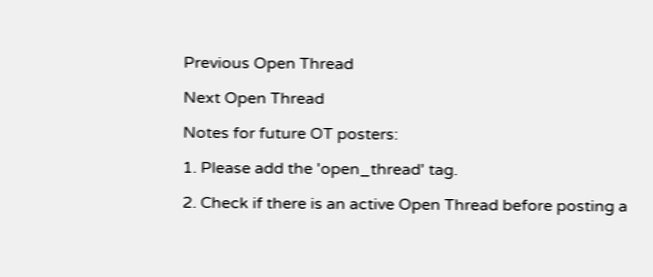Previous Open Thread

Next Open Thread

Notes for future OT posters:

1. Please add the 'open_thread' tag.

2. Check if there is an active Open Thread before posting a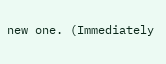new one. (Immediately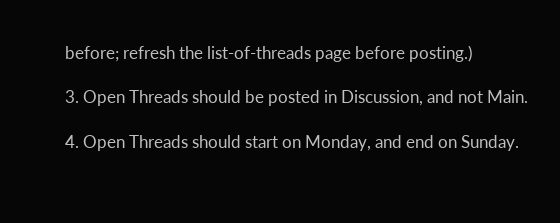before; refresh the list-of-threads page before posting.)

3. Open Threads should be posted in Discussion, and not Main.

4. Open Threads should start on Monday, and end on Sunday.